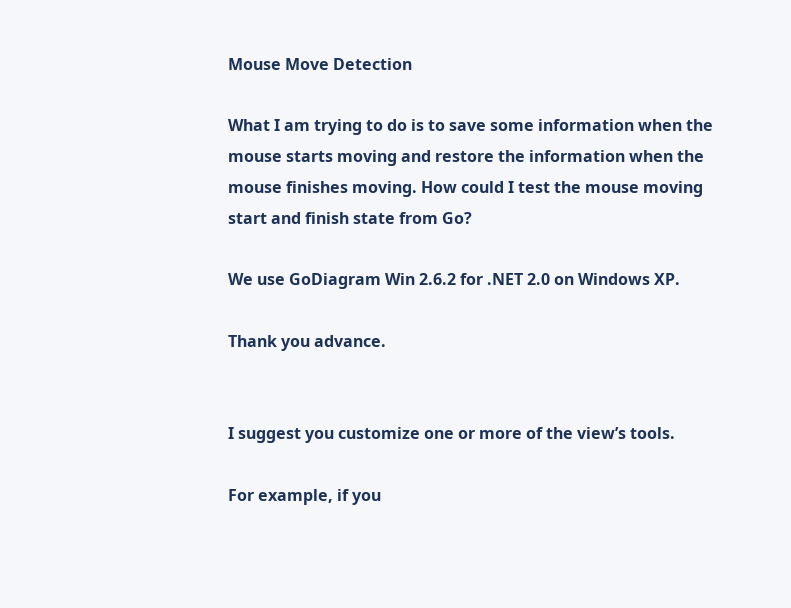Mouse Move Detection

What I am trying to do is to save some information when the mouse starts moving and restore the information when the mouse finishes moving. How could I test the mouse moving start and finish state from Go?

We use GoDiagram Win 2.6.2 for .NET 2.0 on Windows XP.

Thank you advance.


I suggest you customize one or more of the view’s tools.

For example, if you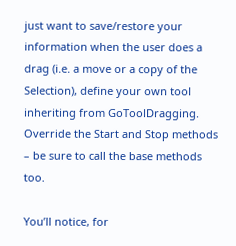just want to save/restore your information when the user does a drag (i.e. a move or a copy of the Selection), define your own tool inheriting from GoToolDragging. Override the Start and Stop methods – be sure to call the base methods too.

You’ll notice, for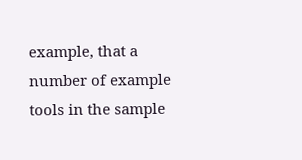example, that a number of example tools in the sample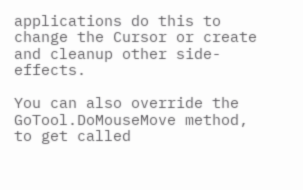applications do this to change the Cursor or create and cleanup other side-effects.

You can also override the GoTool.DoMouseMove method, to get called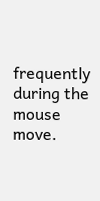frequently during the mouse move.